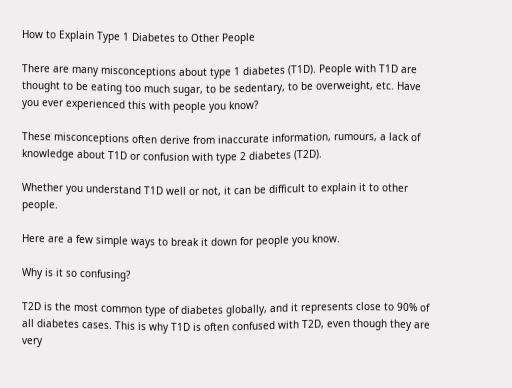How to Explain Type 1 Diabetes to Other People

There are many misconceptions about type 1 diabetes (T1D). People with T1D are thought to be eating too much sugar, to be sedentary, to be overweight, etc. Have you ever experienced this with people you know?

These misconceptions often derive from inaccurate information, rumours, a lack of knowledge about T1D or confusion with type 2 diabetes (T2D).

Whether you understand T1D well or not, it can be difficult to explain it to other people.

Here are a few simple ways to break it down for people you know.

Why is it so confusing?

T2D is the most common type of diabetes globally, and it represents close to 90% of all diabetes cases. This is why T1D is often confused with T2D, even though they are very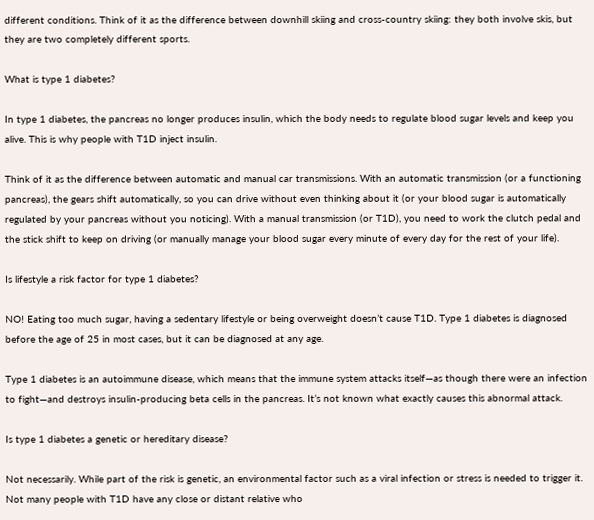different conditions. Think of it as the difference between downhill skiing and cross-country skiing: they both involve skis, but they are two completely different sports.

What is type 1 diabetes?

In type 1 diabetes, the pancreas no longer produces insulin, which the body needs to regulate blood sugar levels and keep you alive. This is why people with T1D inject insulin.

Think of it as the difference between automatic and manual car transmissions. With an automatic transmission (or a functioning pancreas), the gears shift automatically, so you can drive without even thinking about it (or your blood sugar is automatically regulated by your pancreas without you noticing). With a manual transmission (or T1D), you need to work the clutch pedal and the stick shift to keep on driving (or manually manage your blood sugar every minute of every day for the rest of your life).

Is lifestyle a risk factor for type 1 diabetes?

NO! Eating too much sugar, having a sedentary lifestyle or being overweight doesn’t cause T1D. Type 1 diabetes is diagnosed before the age of 25 in most cases, but it can be diagnosed at any age.

Type 1 diabetes is an autoimmune disease, which means that the immune system attacks itself—as though there were an infection to fight—and destroys insulin-producing beta cells in the pancreas. It’s not known what exactly causes this abnormal attack.

Is type 1 diabetes a genetic or hereditary disease?

Not necessarily. While part of the risk is genetic, an environmental factor such as a viral infection or stress is needed to trigger it. Not many people with T1D have any close or distant relative who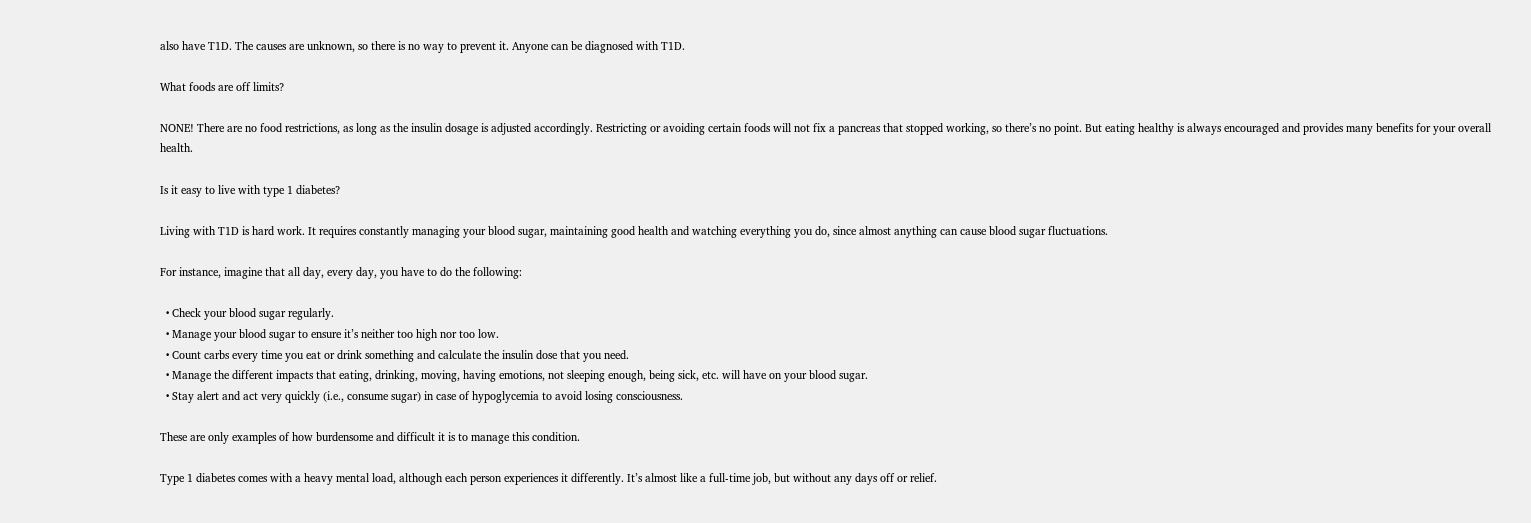also have T1D. The causes are unknown, so there is no way to prevent it. Anyone can be diagnosed with T1D.

What foods are off limits?

NONE! There are no food restrictions, as long as the insulin dosage is adjusted accordingly. Restricting or avoiding certain foods will not fix a pancreas that stopped working, so there’s no point. But eating healthy is always encouraged and provides many benefits for your overall health.

Is it easy to live with type 1 diabetes?

Living with T1D is hard work. It requires constantly managing your blood sugar, maintaining good health and watching everything you do, since almost anything can cause blood sugar fluctuations.

For instance, imagine that all day, every day, you have to do the following:

  • Check your blood sugar regularly.
  • Manage your blood sugar to ensure it’s neither too high nor too low.
  • Count carbs every time you eat or drink something and calculate the insulin dose that you need.
  • Manage the different impacts that eating, drinking, moving, having emotions, not sleeping enough, being sick, etc. will have on your blood sugar.
  • Stay alert and act very quickly (i.e., consume sugar) in case of hypoglycemia to avoid losing consciousness.

These are only examples of how burdensome and difficult it is to manage this condition.

Type 1 diabetes comes with a heavy mental load, although each person experiences it differently. It’s almost like a full-time job, but without any days off or relief.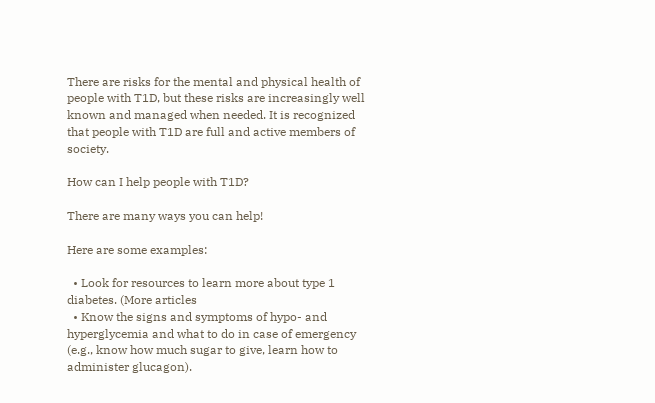There are risks for the mental and physical health of people with T1D, but these risks are increasingly well known and managed when needed. It is recognized that people with T1D are full and active members of society.

How can I help people with T1D?

There are many ways you can help!

Here are some examples:

  • Look for resources to learn more about type 1 diabetes. (More articles
  • Know the signs and symptoms of hypo- and hyperglycemia and what to do in case of emergency (e.g., know how much sugar to give, learn how to administer glucagon).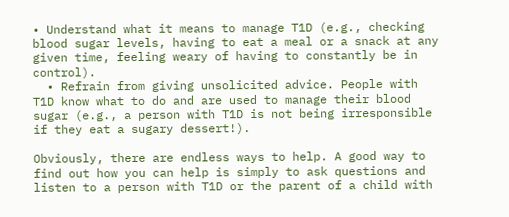• Understand what it means to manage T1D (e.g., checking blood sugar levels, having to eat a meal or a snack at any given time, feeling weary of having to constantly be in control).
  • Refrain from giving unsolicited advice. People with T1D know what to do and are used to manage their blood sugar (e.g., a person with T1D is not being irresponsible if they eat a sugary dessert!).

Obviously, there are endless ways to help. A good way to find out how you can help is simply to ask questions and listen to a person with T1D or the parent of a child with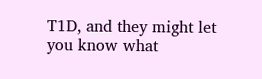T1D, and they might let you know what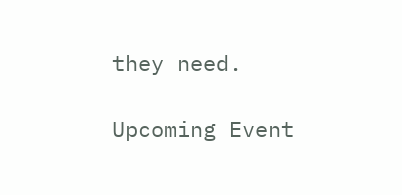they need.

Upcoming Event